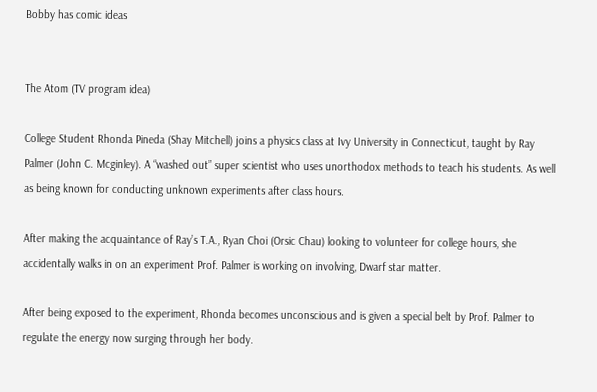Bobby has comic ideas


The Atom (TV program idea)

College Student Rhonda Pineda (Shay Mitchell) joins a physics class at Ivy University in Connecticut, taught by Ray Palmer (John C. Mcginley). A “washed out” super scientist who uses unorthodox methods to teach his students. As well as being known for conducting unknown experiments after class hours.

After making the acquaintance of Ray’s T.A., Ryan Choi (Orsic Chau) looking to volunteer for college hours, she accidentally walks in on an experiment Prof. Palmer is working on involving, Dwarf star matter.

After being exposed to the experiment, Rhonda becomes unconscious and is given a special belt by Prof. Palmer to regulate the energy now surging through her body.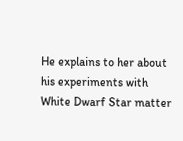He explains to her about his experiments with White Dwarf Star matter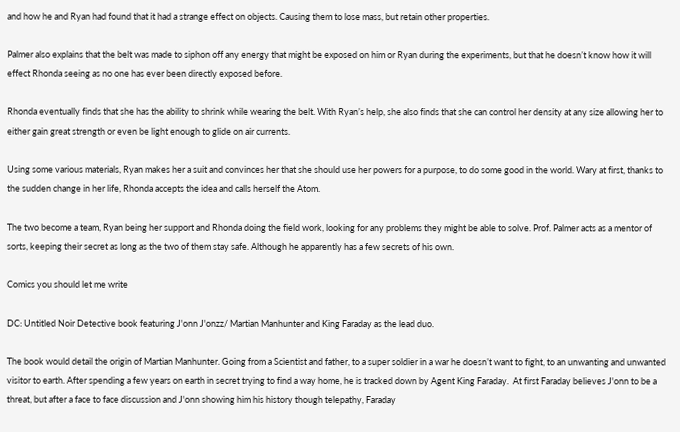and how he and Ryan had found that it had a strange effect on objects. Causing them to lose mass, but retain other properties.

Palmer also explains that the belt was made to siphon off any energy that might be exposed on him or Ryan during the experiments, but that he doesn’t know how it will effect Rhonda seeing as no one has ever been directly exposed before.

Rhonda eventually finds that she has the ability to shrink while wearing the belt. With Ryan’s help, she also finds that she can control her density at any size allowing her to either gain great strength or even be light enough to glide on air currents.

Using some various materials, Ryan makes her a suit and convinces her that she should use her powers for a purpose, to do some good in the world. Wary at first, thanks to the sudden change in her life, Rhonda accepts the idea and calls herself the Atom.

The two become a team, Ryan being her support and Rhonda doing the field work, looking for any problems they might be able to solve. Prof. Palmer acts as a mentor of sorts, keeping their secret as long as the two of them stay safe. Although he apparently has a few secrets of his own.

Comics you should let me write

DC: Untitled Noir Detective book featuring J'onn J'onzz/ Martian Manhunter and King Faraday as the lead duo.

The book would detail the origin of Martian Manhunter. Going from a Scientist and father, to a super soldier in a war he doesn’t want to fight, to an unwanting and unwanted visitor to earth. After spending a few years on earth in secret trying to find a way home, he is tracked down by Agent King Faraday.  At first Faraday believes J'onn to be a threat, but after a face to face discussion and J'onn showing him his history though telepathy, Faraday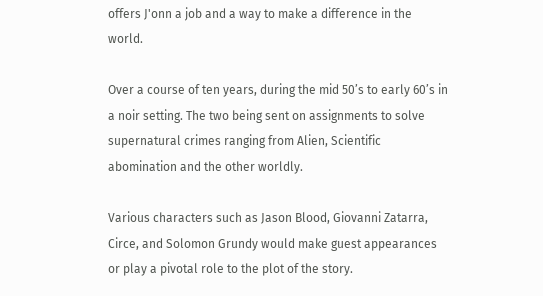offers J'onn a job and a way to make a difference in the world.

Over a course of ten years, during the mid 50’s to early 60’s in a noir setting. The two being sent on assignments to solve supernatural crimes ranging from Alien, Scientific abomination and the other worldly.

Various characters such as Jason Blood, Giovanni Zatarra, Circe, and Solomon Grundy would make guest appearances or play a pivotal role to the plot of the story.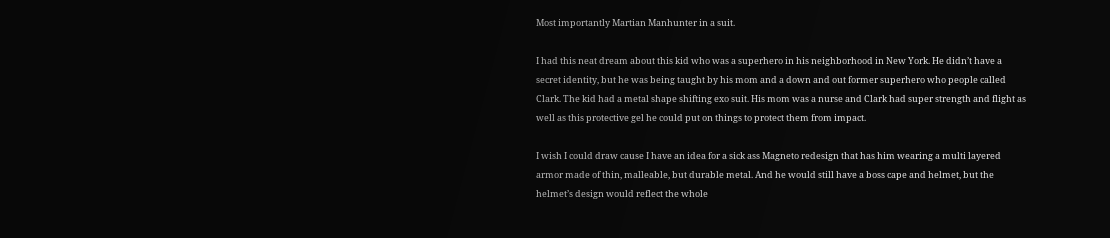Most importantly Martian Manhunter in a suit.

I had this neat dream about this kid who was a superhero in his neighborhood in New York. He didn’t have a secret identity, but he was being taught by his mom and a down and out former superhero who people called Clark. The kid had a metal shape shifting exo suit. His mom was a nurse and Clark had super strength and flight as well as this protective gel he could put on things to protect them from impact.

I wish I could draw cause I have an idea for a sick ass Magneto redesign that has him wearing a multi layered armor made of thin, malleable, but durable metal. And he would still have a boss cape and helmet, but the helmet’s design would reflect the whole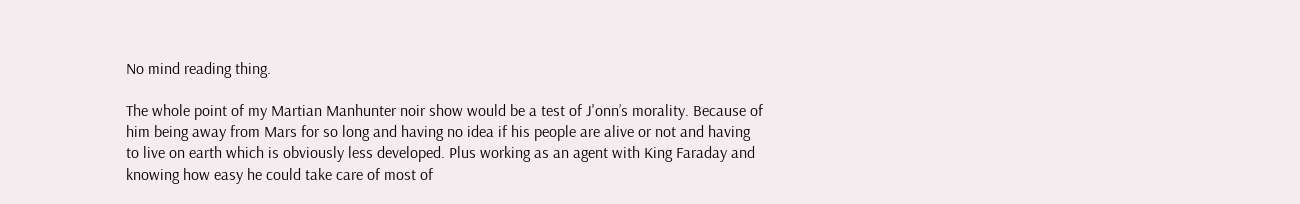No mind reading thing.

The whole point of my Martian Manhunter noir show would be a test of J'onn’s morality. Because of him being away from Mars for so long and having no idea if his people are alive or not and having to live on earth which is obviously less developed. Plus working as an agent with King Faraday and knowing how easy he could take care of most of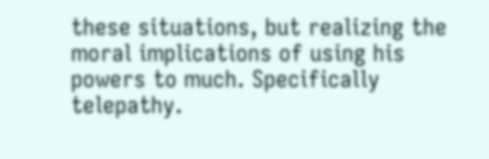these situations, but realizing the moral implications of using his powers to much. Specifically telepathy.